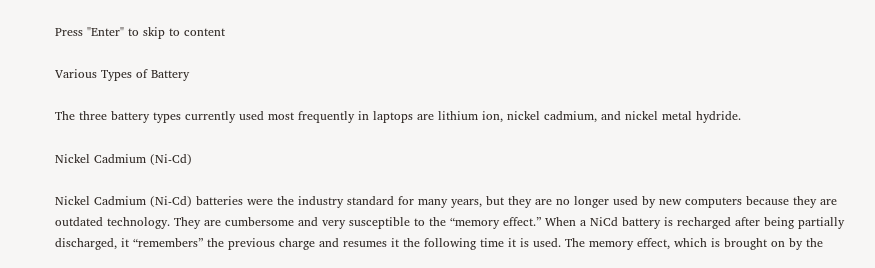Press "Enter" to skip to content

Various Types of Battery

The three battery types currently used most frequently in laptops are lithium ion, nickel cadmium, and nickel metal hydride.

Nickel Cadmium (Ni-Cd)

Nickel Cadmium (Ni-Cd) batteries were the industry standard for many years, but they are no longer used by new computers because they are outdated technology. They are cumbersome and very susceptible to the “memory effect.” When a NiCd battery is recharged after being partially discharged, it “remembers” the previous charge and resumes it the following time it is used. The memory effect, which is brought on by the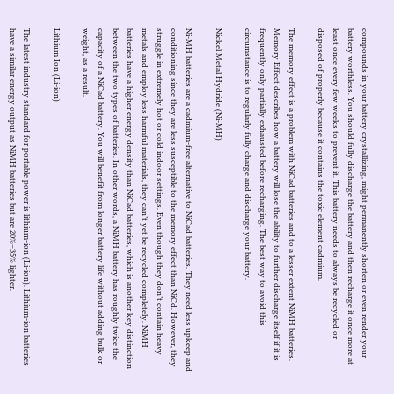compounds in your battery crystallizing, might permanently shorten or even render your battery worthless. You should fully discharge the battery and then recharge it once more at least once every few weeks to prevent it. This battery needs to always be recycled or disposed of properly because it contains the toxic element cadmium.

The memory effect is a problem with NiCad batteries and to a lesser extent NiMH batteries. Memory Effect describes how a battery will lose the ability to further discharge itself if it is frequently only partially exhausted before recharging. The best way to avoid this circumstance is to regularly fully charge and discharge your battery.

Nickel Metal Hydride (Ni-MH)

Ni-MH batteries are a cadmium-free alternative to NiCad batteries. They need less upkeep and conditioning since they are less susceptible to the memory effect than NiCd. However, they struggle in extremely hot or cold indoor settings. Even though they don’t contain heavy metals and employ less harmful materials, they can’t yet be recycled completely. NiMH batteries have a higher energy density than NiCad batteries, which is another key distinction between the two types of batteries. In other words, a NiMH battery has roughly twice the capacity of a NiCad battery. You will benefit from longer battery life without adding bulk or weight, as a result.

Lithium Ion (Li-ion)

The latest industry standard for portable power is lithium-ion (Li-ion). Lithium-ion batteries have a similar energy output as NiMH batteries but are 20%–35% lighter.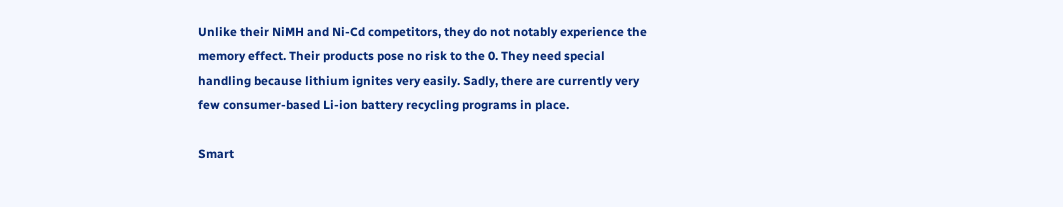Unlike their NiMH and Ni-Cd competitors, they do not notably experience the memory effect. Their products pose no risk to the 0. They need special handling because lithium ignites very easily. Sadly, there are currently very few consumer-based Li-ion battery recycling programs in place.

Smart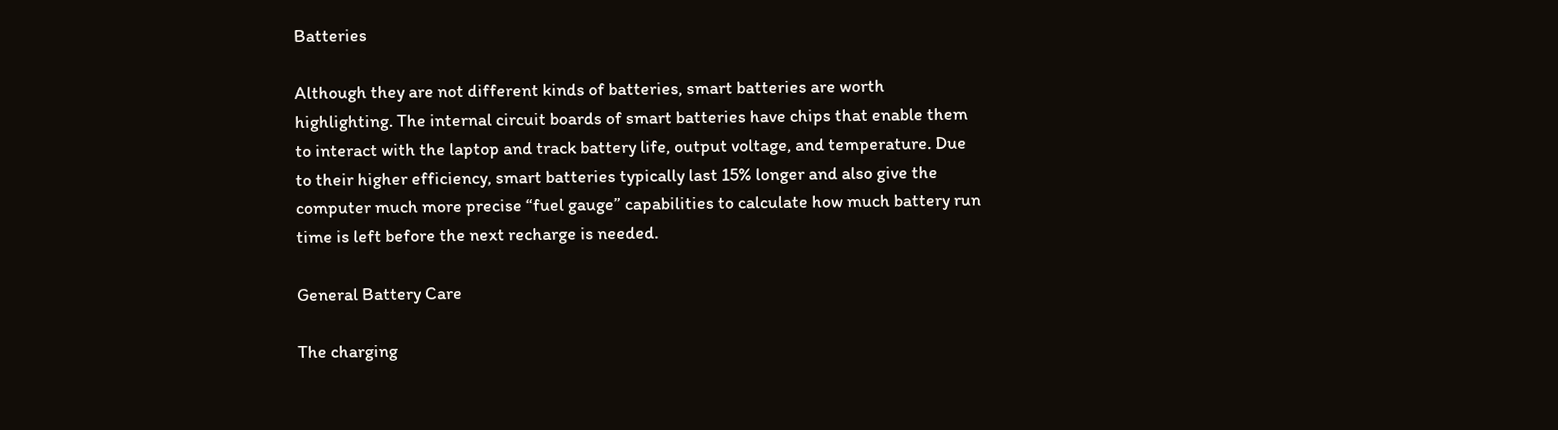Batteries

Although they are not different kinds of batteries, smart batteries are worth highlighting. The internal circuit boards of smart batteries have chips that enable them to interact with the laptop and track battery life, output voltage, and temperature. Due to their higher efficiency, smart batteries typically last 15% longer and also give the computer much more precise “fuel gauge” capabilities to calculate how much battery run time is left before the next recharge is needed.

General Battery Care

The charging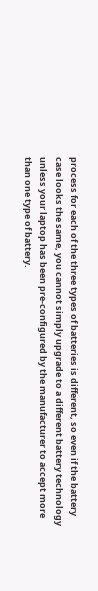process for each of the three types of batteries is different, so even if the battery case looks the same, you cannot simply upgrade to a different battery technology unless your laptop has been pre-configured by the manufacturer to accept more than one type of battery.